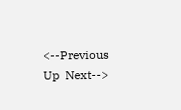<--Previous  Up  Next-->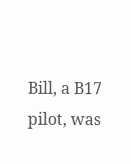Bill, a B17 pilot, was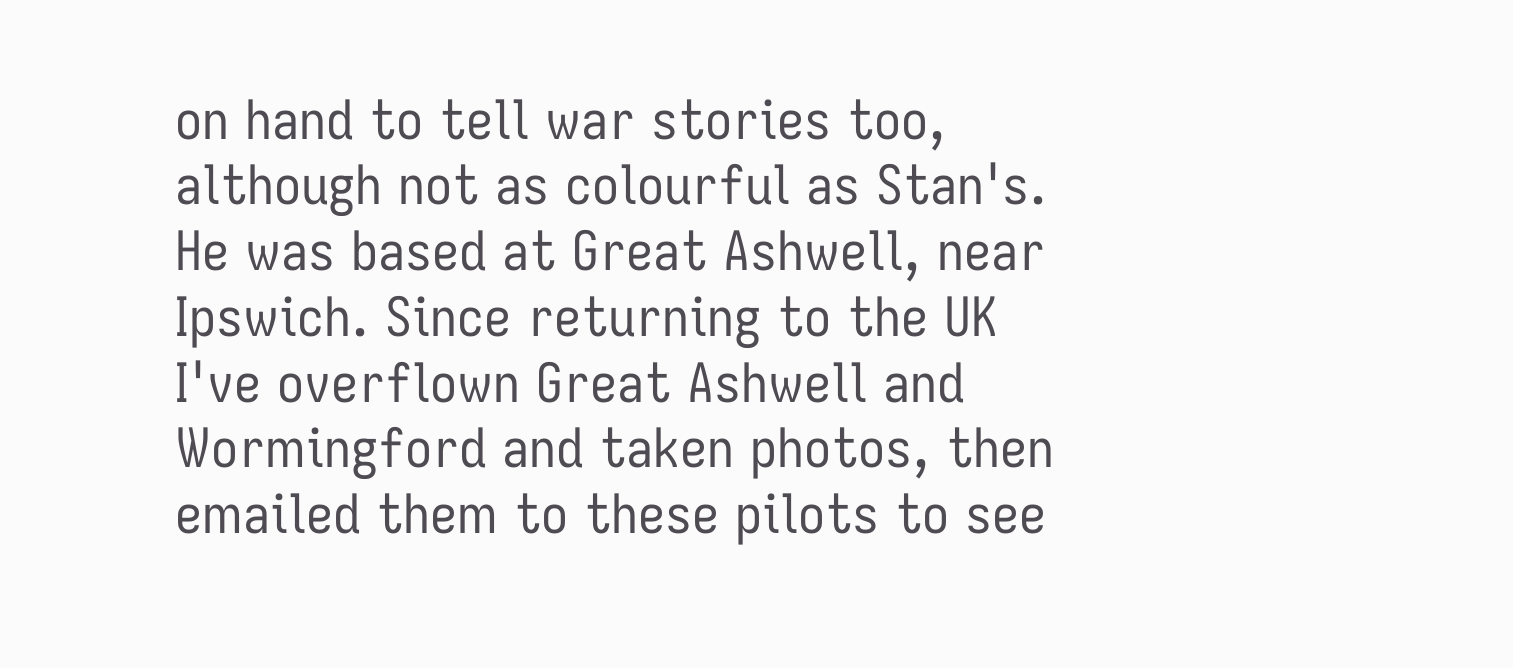on hand to tell war stories too, although not as colourful as Stan's. He was based at Great Ashwell, near Ipswich. Since returning to the UK I've overflown Great Ashwell and Wormingford and taken photos, then emailed them to these pilots to see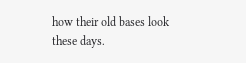how their old bases look these days.